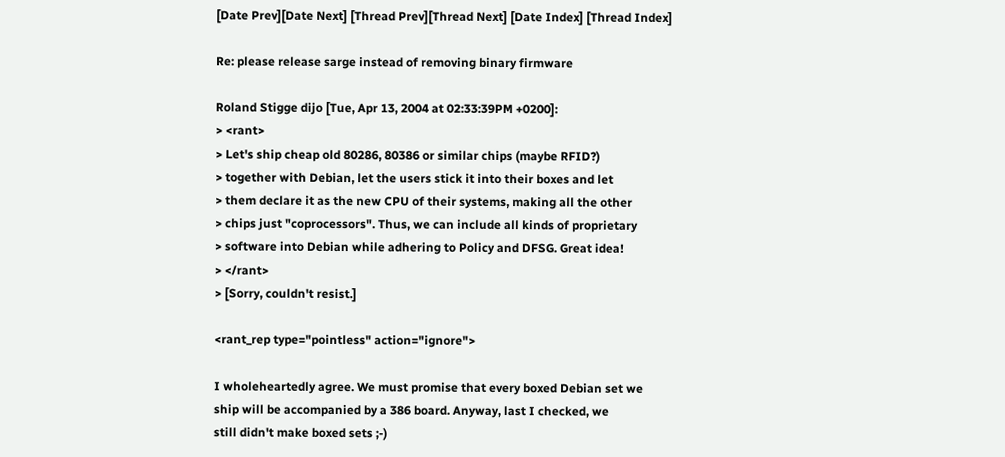[Date Prev][Date Next] [Thread Prev][Thread Next] [Date Index] [Thread Index]

Re: please release sarge instead of removing binary firmware

Roland Stigge dijo [Tue, Apr 13, 2004 at 02:33:39PM +0200]:
> <rant>
> Let's ship cheap old 80286, 80386 or similar chips (maybe RFID?)
> together with Debian, let the users stick it into their boxes and let
> them declare it as the new CPU of their systems, making all the other
> chips just "coprocessors". Thus, we can include all kinds of proprietary
> software into Debian while adhering to Policy and DFSG. Great idea!
> </rant>
> [Sorry, couldn't resist.]

<rant_rep type="pointless" action="ignore">

I wholeheartedly agree. We must promise that every boxed Debian set we
ship will be accompanied by a 386 board. Anyway, last I checked, we
still didn't make boxed sets ;-)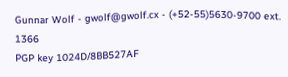Gunnar Wolf - gwolf@gwolf.cx - (+52-55)5630-9700 ext. 1366
PGP key 1024D/8BB527AF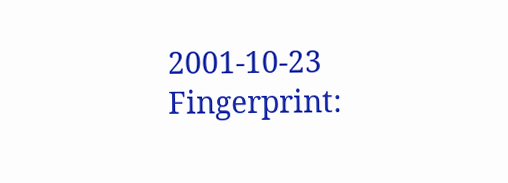2001-10-23
Fingerprint: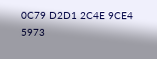0C79 D2D1 2C4E 9CE4 5973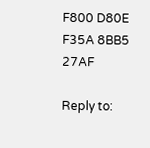F800 D80E F35A 8BB5 27AF

Reply to: